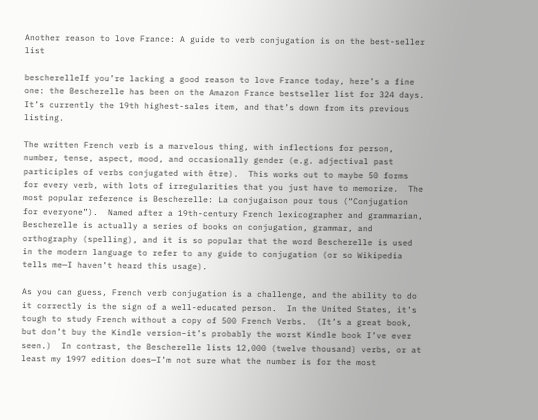Another reason to love France: A guide to verb conjugation is on the best-seller list

bescherelleIf you’re lacking a good reason to love France today, here’s a fine one: the Bescherelle has been on the Amazon France bestseller list for 324 days.  It’s currently the 19th highest-sales item, and that’s down from its previous listing.

The written French verb is a marvelous thing, with inflections for person, number, tense, aspect, mood, and occasionally gender (e.g. adjectival past participles of verbs conjugated with être).  This works out to maybe 50 forms for every verb, with lots of irregularities that you just have to memorize.  The most popular reference is Bescherelle: La conjugaison pour tous (“Conjugation for everyone”).  Named after a 19th-century French lexicographer and grammarian, Bescherelle is actually a series of books on conjugation, grammar, and orthography (spelling), and it is so popular that the word Bescherelle is used in the modern language to refer to any guide to conjugation (or so Wikipedia tells me—I haven’t heard this usage).

As you can guess, French verb conjugation is a challenge, and the ability to do it correctly is the sign of a well-educated person.  In the United States, it’s tough to study French without a copy of 500 French Verbs.  (It’s a great book, but don’t buy the Kindle version–it’s probably the worst Kindle book I’ve ever seen.)  In contrast, the Bescherelle lists 12,000 (twelve thousand) verbs, or at least my 1997 edition does—I’m not sure what the number is for the most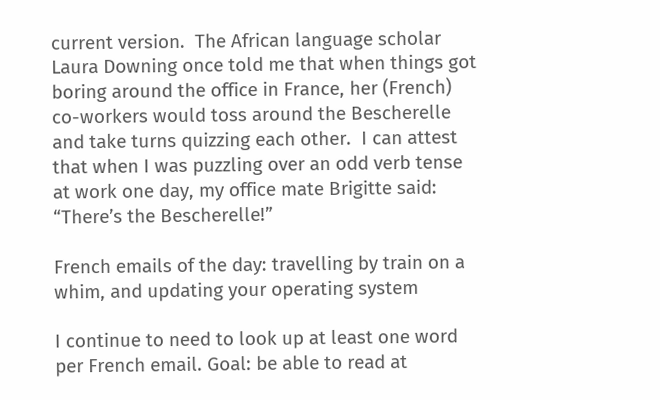current version.  The African language scholar Laura Downing once told me that when things got boring around the office in France, her (French) co-workers would toss around the Bescherelle and take turns quizzing each other.  I can attest that when I was puzzling over an odd verb tense at work one day, my office mate Brigitte said: “There’s the Bescherelle!”

French emails of the day: travelling by train on a whim, and updating your operating system

I continue to need to look up at least one word per French email. Goal: be able to read at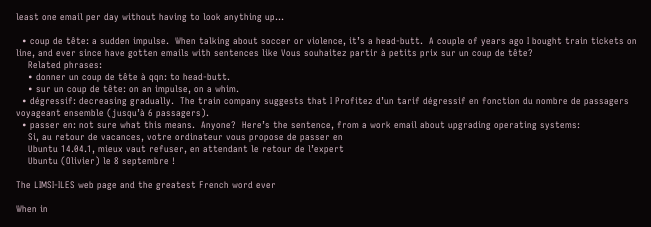least one email per day without having to look anything up…

  • coup de tête: a sudden impulse.  When talking about soccer or violence, it’s a head-butt.  A couple of years ago I bought train tickets on line, and ever since have gotten emails with sentences like Vous souhaitez partir à petits prix sur un coup de tête?
    Related phrases:
    • donner un coup de tête à qqn: to head-butt.
    • sur un coup de tête: on an impulse, on a whim.
  • dégressif: decreasing gradually.  The train company suggests that I Profitez d’un tarif dégressif en fonction du nombre de passagers voyageant ensemble (jusqu’à 6 passagers).
  • passer en: not sure what this means.  Anyone?  Here’s the sentence, from a work email about upgrading operating systems:
    Si, au retour de vacances, votre ordinateur vous propose de passer en
    Ubuntu 14.04.1, mieux vaut refuser, en attendant le retour de l’expert
    Ubuntu (Olivier) le 8 septembre !

The LIMSI-ILES web page and the greatest French word ever

When in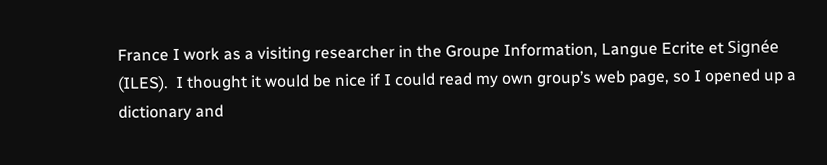France I work as a visiting researcher in the Groupe Information, Langue Ecrite et Signée (ILES).  I thought it would be nice if I could read my own group’s web page, so I opened up a dictionary and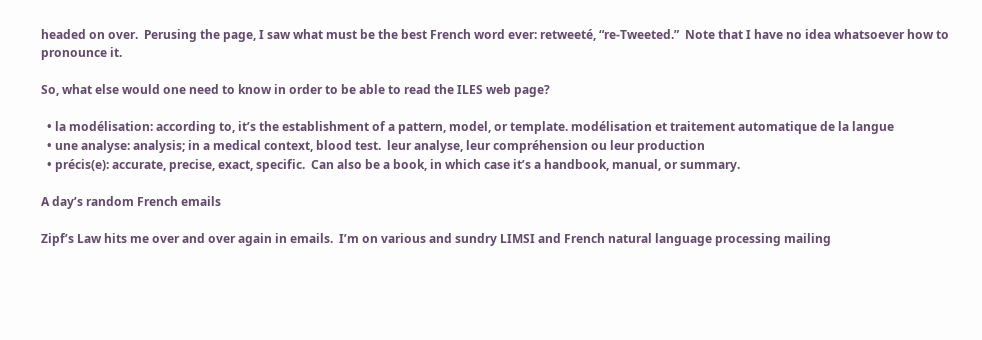headed on over.  Perusing the page, I saw what must be the best French word ever: retweeté, “re-Tweeted.”  Note that I have no idea whatsoever how to pronounce it.

So, what else would one need to know in order to be able to read the ILES web page?

  • la modélisation: according to, it’s the establishment of a pattern, model, or template. modélisation et traitement automatique de la langue
  • une analyse: analysis; in a medical context, blood test.  leur analyse, leur compréhension ou leur production
  • précis(e): accurate, precise, exact, specific.  Can also be a book, in which case it’s a handbook, manual, or summary.

A day’s random French emails

Zipf’s Law hits me over and over again in emails.  I’m on various and sundry LIMSI and French natural language processing mailing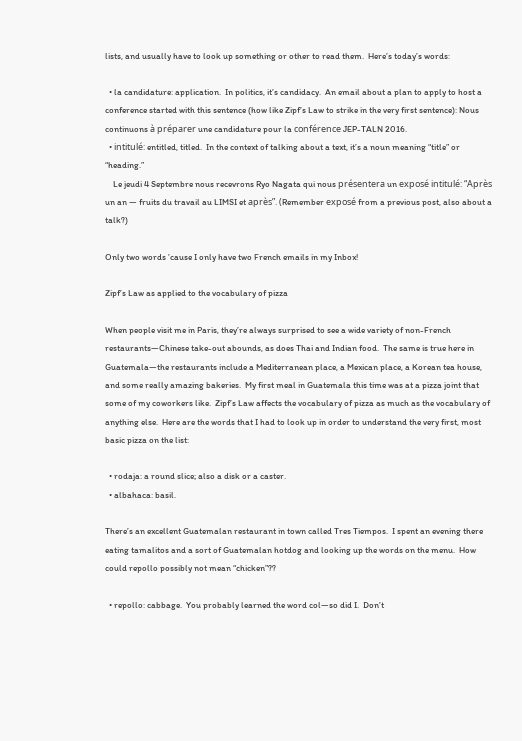lists, and usually have to look up something or other to read them.  Here’s today’s words:

  • la candidature: application.  In politics, it’s candidacy.  An email about a plan to apply to host a conference started with this sentence (how like Zipf’s Law to strike in the very first sentence): Nous continuons à préparer une candidature pour la conférence JEP-TALN 2016.
  • intitulé: entitled, titled.  In the context of talking about a text, it’s a noun meaning “title” or “heading.”
    Le jeudi 4 Septembre nous recevrons Ryo Nagata qui nous présentera un exposé intitulé: “Après un an — fruits du travail au LIMSI et après”. (Remember exposé from a previous post, also about a talk?)

Only two words ’cause I only have two French emails in my Inbox!

Zipf’s Law as applied to the vocabulary of pizza

When people visit me in Paris, they’re always surprised to see a wide variety of non-French restaurants—Chinese take-out abounds, as does Thai and Indian food.  The same is true here in Guatemala—the restaurants include a Mediterranean place, a Mexican place, a Korean tea house, and some really amazing bakeries.  My first meal in Guatemala this time was at a pizza joint that some of my coworkers like.  Zipf’s Law affects the vocabulary of pizza as much as the vocabulary of anything else.  Here are the words that I had to look up in order to understand the very first, most basic pizza on the list:

  • rodaja: a round slice; also a disk or a caster.
  • albahaca: basil.

There’s an excellent Guatemalan restaurant in town called Tres Tiempos.  I spent an evening there eating tamalitos and a sort of Guatemalan hotdog and looking up the words on the menu.  How could repollo possibly not mean “chicken”??

  • repollo: cabbage.  You probably learned the word col—so did I.  Don’t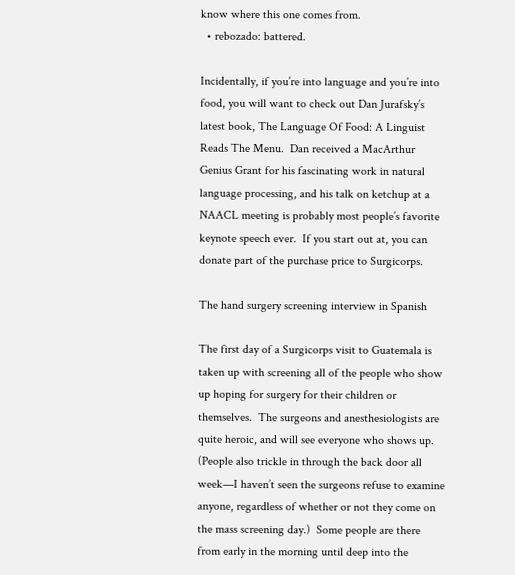know where this one comes from.
  • rebozado: battered.

Incidentally, if you’re into language and you’re into food, you will want to check out Dan Jurafsky’s latest book, The Language Of Food: A Linguist Reads The Menu.  Dan received a MacArthur Genius Grant for his fascinating work in natural language processing, and his talk on ketchup at a NAACL meeting is probably most people’s favorite keynote speech ever.  If you start out at, you can donate part of the purchase price to Surgicorps.

The hand surgery screening interview in Spanish

The first day of a Surgicorps visit to Guatemala is taken up with screening all of the people who show up hoping for surgery for their children or themselves.  The surgeons and anesthesiologists are quite heroic, and will see everyone who shows up.  (People also trickle in through the back door all week—I haven’t seen the surgeons refuse to examine anyone, regardless of whether or not they come on the mass screening day.)  Some people are there from early in the morning until deep into the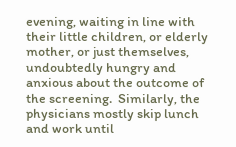evening, waiting in line with their little children, or elderly mother, or just themselves, undoubtedly hungry and anxious about the outcome of the screening.  Similarly, the physicians mostly skip lunch and work until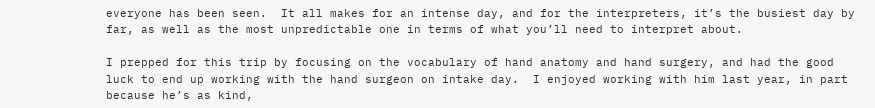everyone has been seen.  It all makes for an intense day, and for the interpreters, it’s the busiest day by far, as well as the most unpredictable one in terms of what you’ll need to interpret about.

I prepped for this trip by focusing on the vocabulary of hand anatomy and hand surgery, and had the good luck to end up working with the hand surgeon on intake day.  I enjoyed working with him last year, in part because he’s as kind,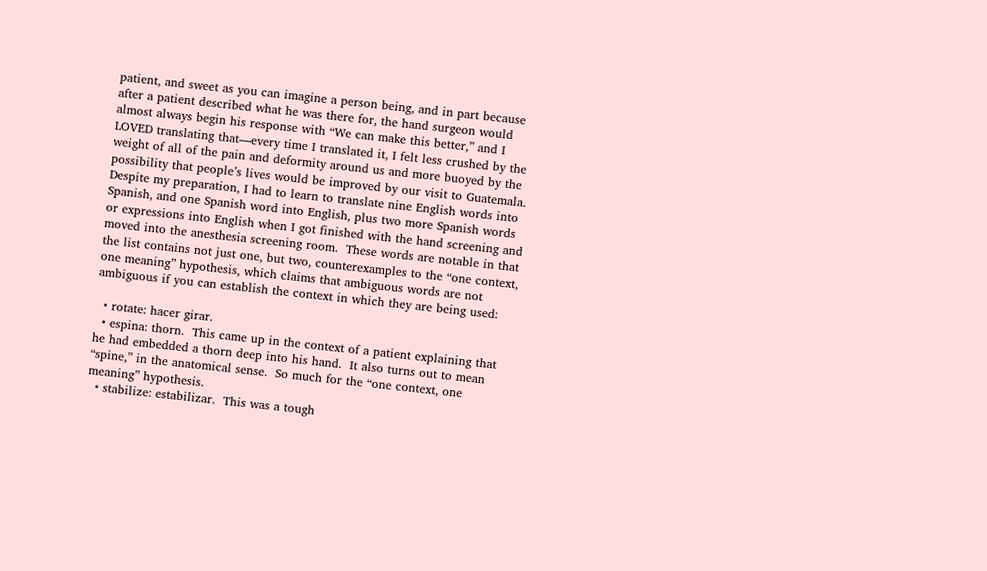patient, and sweet as you can imagine a person being, and in part because after a patient described what he was there for, the hand surgeon would almost always begin his response with “We can make this better,” and I LOVED translating that—every time I translated it, I felt less crushed by the weight of all of the pain and deformity around us and more buoyed by the possibility that people’s lives would be improved by our visit to Guatemala.  Despite my preparation, I had to learn to translate nine English words into Spanish, and one Spanish word into English, plus two more Spanish words or expressions into English when I got finished with the hand screening and moved into the anesthesia screening room.  These words are notable in that the list contains not just one, but two, counterexamples to the “one context, one meaning” hypothesis, which claims that ambiguous words are not ambiguous if you can establish the context in which they are being used:

  • rotate: hacer girar.
  • espina: thorn.  This came up in the context of a patient explaining that he had embedded a thorn deep into his hand.  It also turns out to mean “spine,” in the anatomical sense.  So much for the “one context, one meaning” hypothesis.
  • stabilize: estabilizar.  This was a tough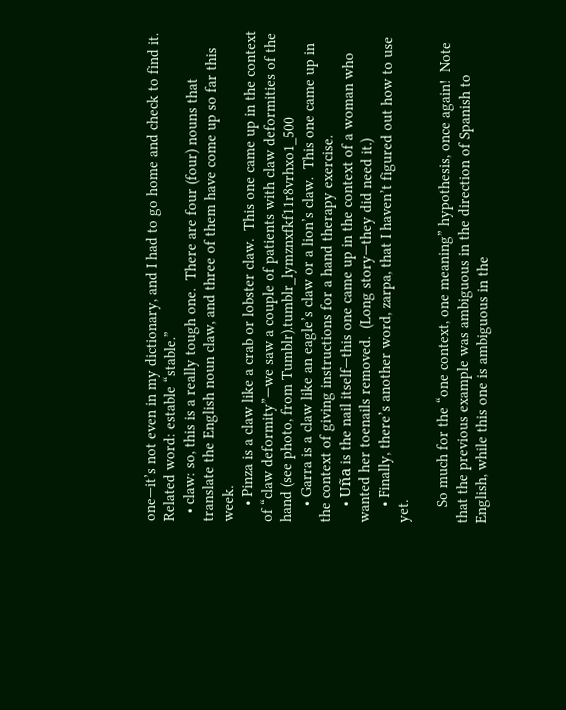one—it’s not even in my dictionary, and I had to go home and check to find it.  Related word: estable “stable.”
  • claw: so, this is a really tough one.  There are four (four) nouns that translate the English noun claw, and three of them have come up so far this week.
    • Pinza is a claw like a crab or lobster claw.  This one came up in the context of “claw deformity”—we saw a couple of patients with claw deformities of the hand (see photo, from Tumblr).tumblr_lymznxfkf11r8vrhxo1_500
    • Garra is a claw like an eagle’s claw or a lion’s claw.  This one came up in the context of giving instructions for a hand therapy exercise.
    • Uña is the nail itself—this one came up in the context of a woman who wanted her toenails removed.  (Long story—they did need it.)
    • Finally, there’s another word, zarpa, that I haven’t figured out how to use yet.

    So much for the “one context, one meaning” hypothesis, once again!  Note that the previous example was ambiguous in the direction of Spanish to English, while this one is ambiguous in the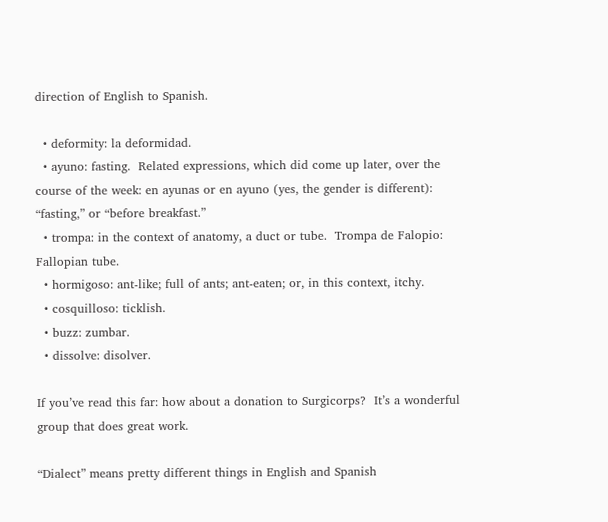direction of English to Spanish.

  • deformity: la deformidad.
  • ayuno: fasting.  Related expressions, which did come up later, over the course of the week: en ayunas or en ayuno (yes, the gender is different): “fasting,” or “before breakfast.”
  • trompa: in the context of anatomy, a duct or tube.  Trompa de Falopio: Fallopian tube.
  • hormigoso: ant-like; full of ants; ant-eaten; or, in this context, itchy.
  • cosquilloso: ticklish.
  • buzz: zumbar.
  • dissolve: disolver.

If you’ve read this far: how about a donation to Surgicorps?  It’s a wonderful group that does great work.

“Dialect” means pretty different things in English and Spanish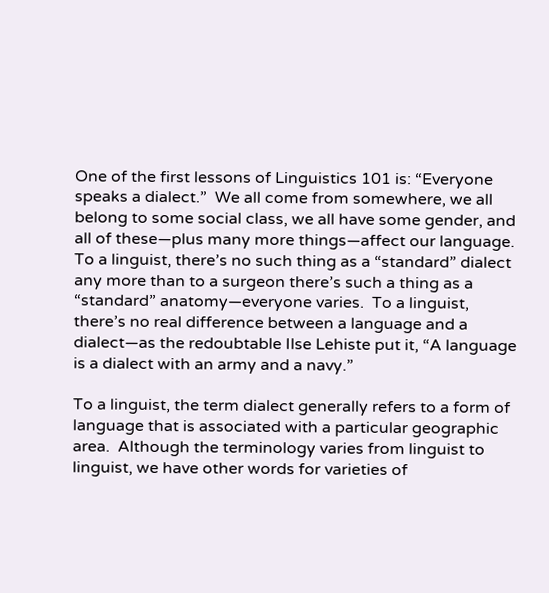One of the first lessons of Linguistics 101 is: “Everyone speaks a dialect.”  We all come from somewhere, we all belong to some social class, we all have some gender, and all of these—plus many more things—affect our language.  To a linguist, there’s no such thing as a “standard” dialect any more than to a surgeon there’s such a thing as a “standard” anatomy—everyone varies.  To a linguist, there’s no real difference between a language and a dialect—as the redoubtable Ilse Lehiste put it, “A language is a dialect with an army and a navy.”

To a linguist, the term dialect generally refers to a form of language that is associated with a particular geographic area.  Although the terminology varies from linguist to linguist, we have other words for varieties of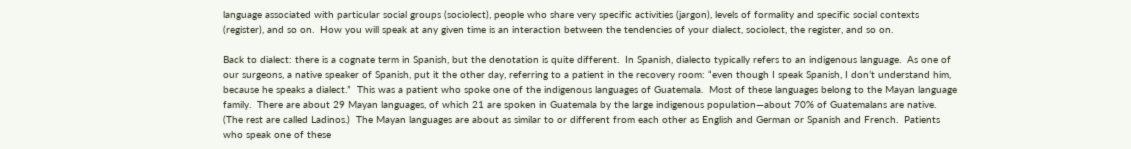language associated with particular social groups (sociolect), people who share very specific activities (jargon), levels of formality and specific social contexts (register), and so on.  How you will speak at any given time is an interaction between the tendencies of your dialect, sociolect, the register, and so on.

Back to dialect: there is a cognate term in Spanish, but the denotation is quite different.  In Spanish, dialecto typically refers to an indigenous language.  As one of our surgeons, a native speaker of Spanish, put it the other day, referring to a patient in the recovery room: “even though I speak Spanish, I don’t understand him, because he speaks a dialect.”  This was a patient who spoke one of the indigenous languages of Guatemala.  Most of these languages belong to the Mayan language family.  There are about 29 Mayan languages, of which 21 are spoken in Guatemala by the large indigenous population—about 70% of Guatemalans are native.  (The rest are called Ladinos.)  The Mayan languages are about as similar to or different from each other as English and German or Spanish and French.  Patients who speak one of these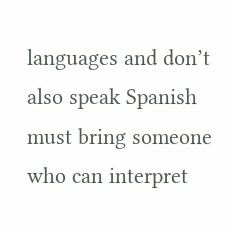languages and don’t also speak Spanish must bring someone who can interpret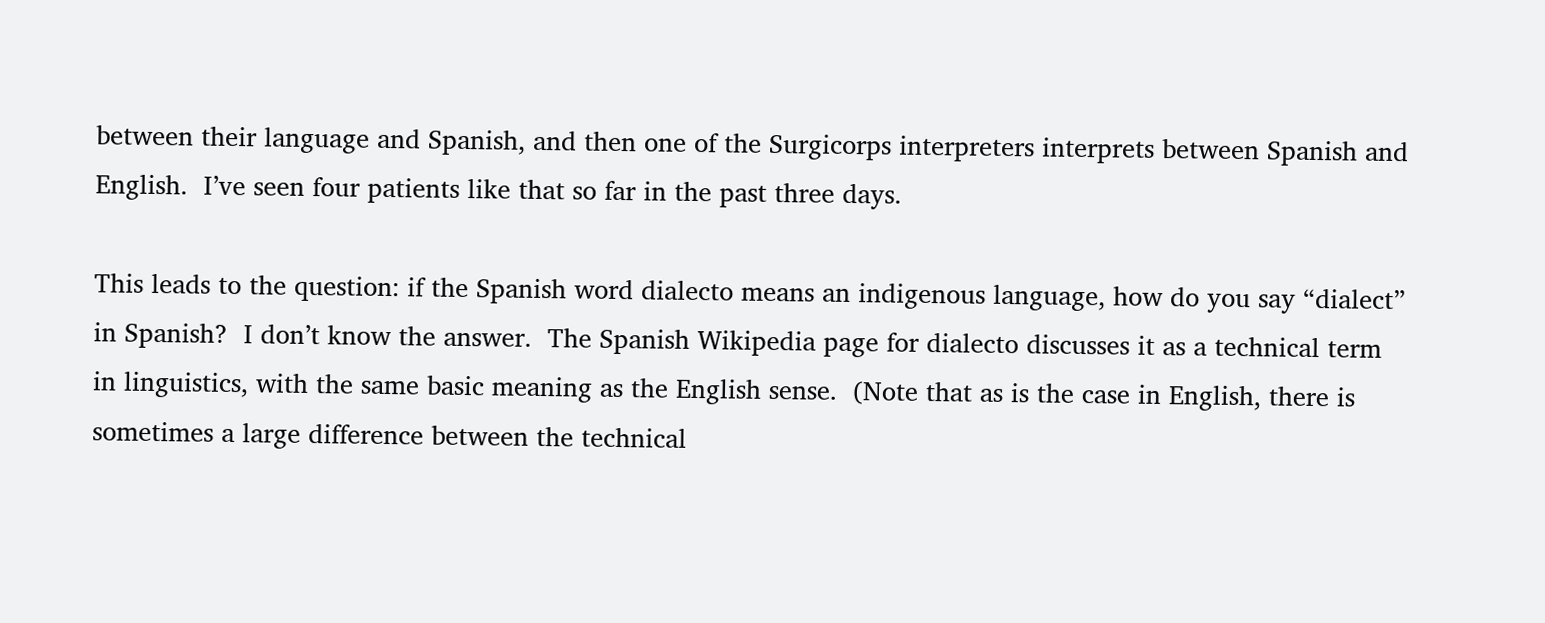between their language and Spanish, and then one of the Surgicorps interpreters interprets between Spanish and English.  I’ve seen four patients like that so far in the past three days.

This leads to the question: if the Spanish word dialecto means an indigenous language, how do you say “dialect” in Spanish?  I don’t know the answer.  The Spanish Wikipedia page for dialecto discusses it as a technical term in linguistics, with the same basic meaning as the English sense.  (Note that as is the case in English, there is sometimes a large difference between the technical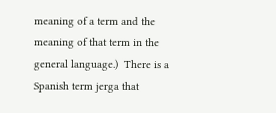meaning of a term and the meaning of that term in the general language.)  There is a Spanish term jerga that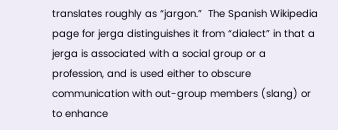translates roughly as “jargon.”  The Spanish Wikipedia page for jerga distinguishes it from “dialect” in that a jerga is associated with a social group or a profession, and is used either to obscure communication with out-group members (slang) or to enhance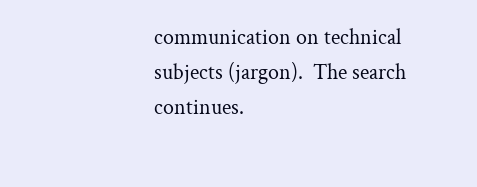communication on technical subjects (jargon).  The search continues.